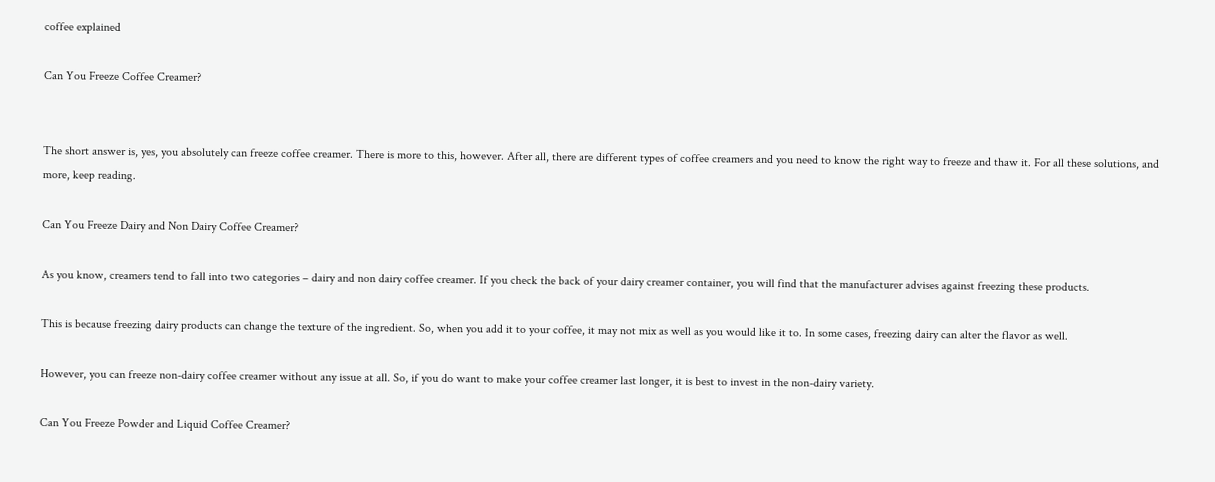coffee explained

Can You Freeze Coffee Creamer?


The short answer is, yes, you absolutely can freeze coffee creamer. There is more to this, however. After all, there are different types of coffee creamers and you need to know the right way to freeze and thaw it. For all these solutions, and more, keep reading.

Can You Freeze Dairy and Non Dairy Coffee Creamer?

As you know, creamers tend to fall into two categories – dairy and non dairy coffee creamer. If you check the back of your dairy creamer container, you will find that the manufacturer advises against freezing these products.

This is because freezing dairy products can change the texture of the ingredient. So, when you add it to your coffee, it may not mix as well as you would like it to. In some cases, freezing dairy can alter the flavor as well.

However, you can freeze non-dairy coffee creamer without any issue at all. So, if you do want to make your coffee creamer last longer, it is best to invest in the non-dairy variety.

Can You Freeze Powder and Liquid Coffee Creamer?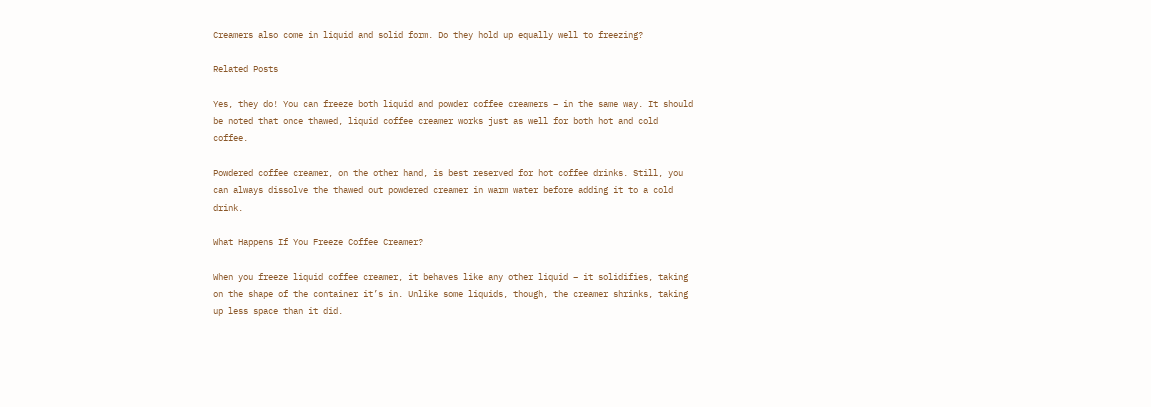Creamers also come in liquid and solid form. Do they hold up equally well to freezing?

Related Posts

Yes, they do! You can freeze both liquid and powder coffee creamers – in the same way. It should be noted that once thawed, liquid coffee creamer works just as well for both hot and cold coffee.

Powdered coffee creamer, on the other hand, is best reserved for hot coffee drinks. Still, you can always dissolve the thawed out powdered creamer in warm water before adding it to a cold drink.

What Happens If You Freeze Coffee Creamer?

When you freeze liquid coffee creamer, it behaves like any other liquid – it solidifies, taking on the shape of the container it’s in. Unlike some liquids, though, the creamer shrinks, taking up less space than it did.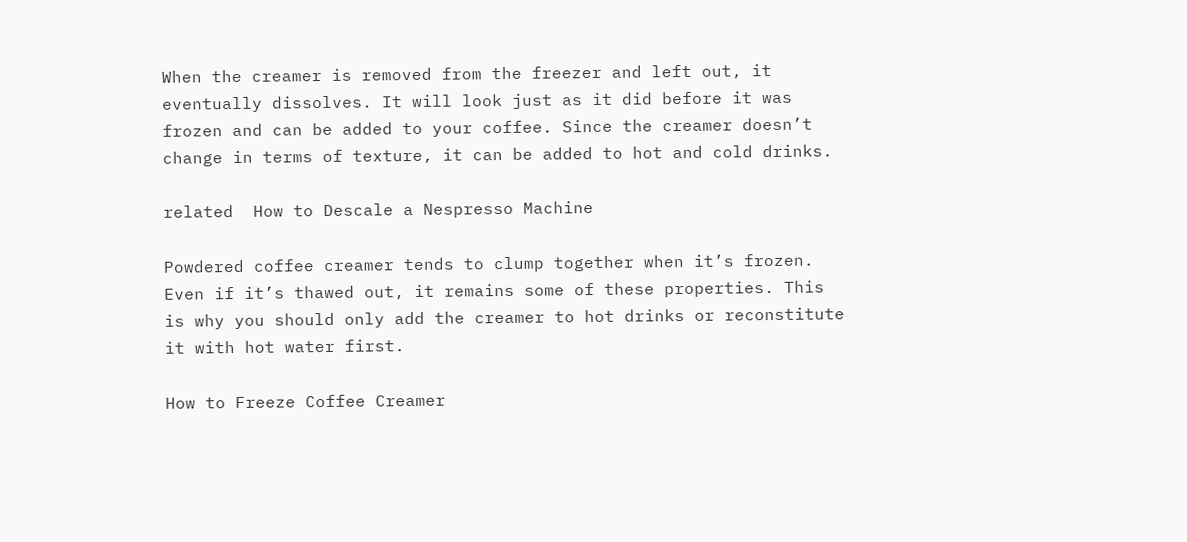When the creamer is removed from the freezer and left out, it eventually dissolves. It will look just as it did before it was frozen and can be added to your coffee. Since the creamer doesn’t change in terms of texture, it can be added to hot and cold drinks.

related  How to Descale a Nespresso Machine

Powdered coffee creamer tends to clump together when it’s frozen. Even if it’s thawed out, it remains some of these properties. This is why you should only add the creamer to hot drinks or reconstitute it with hot water first.

How to Freeze Coffee Creamer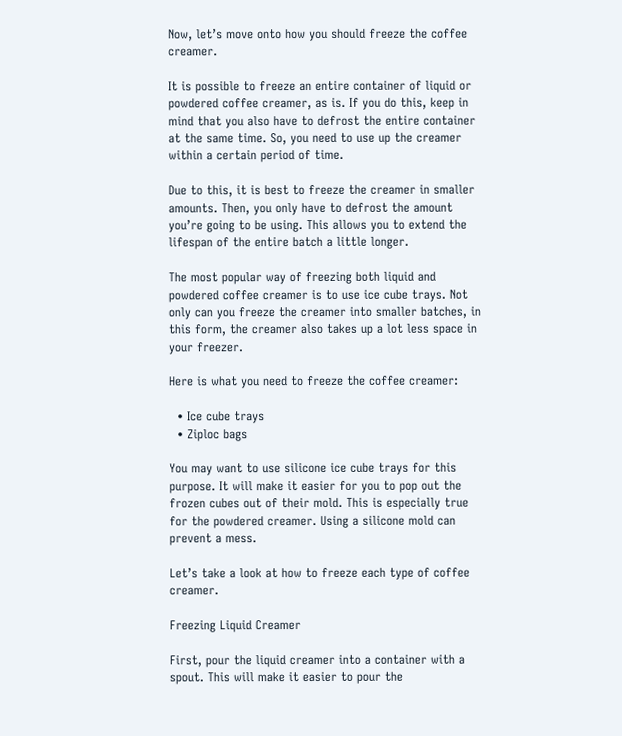Now, let’s move onto how you should freeze the coffee creamer.

It is possible to freeze an entire container of liquid or powdered coffee creamer, as is. If you do this, keep in mind that you also have to defrost the entire container at the same time. So, you need to use up the creamer within a certain period of time.

Due to this, it is best to freeze the creamer in smaller amounts. Then, you only have to defrost the amount you’re going to be using. This allows you to extend the lifespan of the entire batch a little longer.

The most popular way of freezing both liquid and powdered coffee creamer is to use ice cube trays. Not only can you freeze the creamer into smaller batches, in this form, the creamer also takes up a lot less space in your freezer.

Here is what you need to freeze the coffee creamer:

  • Ice cube trays
  • Ziploc bags

You may want to use silicone ice cube trays for this purpose. It will make it easier for you to pop out the frozen cubes out of their mold. This is especially true for the powdered creamer. Using a silicone mold can prevent a mess.

Let’s take a look at how to freeze each type of coffee creamer.

Freezing Liquid Creamer

First, pour the liquid creamer into a container with a spout. This will make it easier to pour the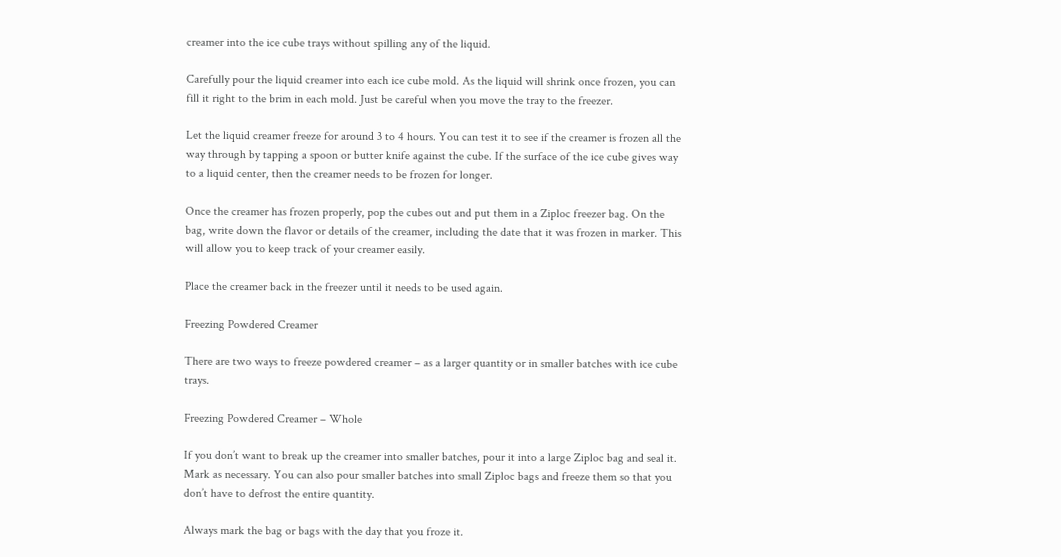creamer into the ice cube trays without spilling any of the liquid.

Carefully pour the liquid creamer into each ice cube mold. As the liquid will shrink once frozen, you can fill it right to the brim in each mold. Just be careful when you move the tray to the freezer.

Let the liquid creamer freeze for around 3 to 4 hours. You can test it to see if the creamer is frozen all the way through by tapping a spoon or butter knife against the cube. If the surface of the ice cube gives way to a liquid center, then the creamer needs to be frozen for longer.

Once the creamer has frozen properly, pop the cubes out and put them in a Ziploc freezer bag. On the bag, write down the flavor or details of the creamer, including the date that it was frozen in marker. This will allow you to keep track of your creamer easily.

Place the creamer back in the freezer until it needs to be used again.

Freezing Powdered Creamer

There are two ways to freeze powdered creamer – as a larger quantity or in smaller batches with ice cube trays.

Freezing Powdered Creamer – Whole

If you don’t want to break up the creamer into smaller batches, pour it into a large Ziploc bag and seal it. Mark as necessary. You can also pour smaller batches into small Ziploc bags and freeze them so that you don’t have to defrost the entire quantity.

Always mark the bag or bags with the day that you froze it.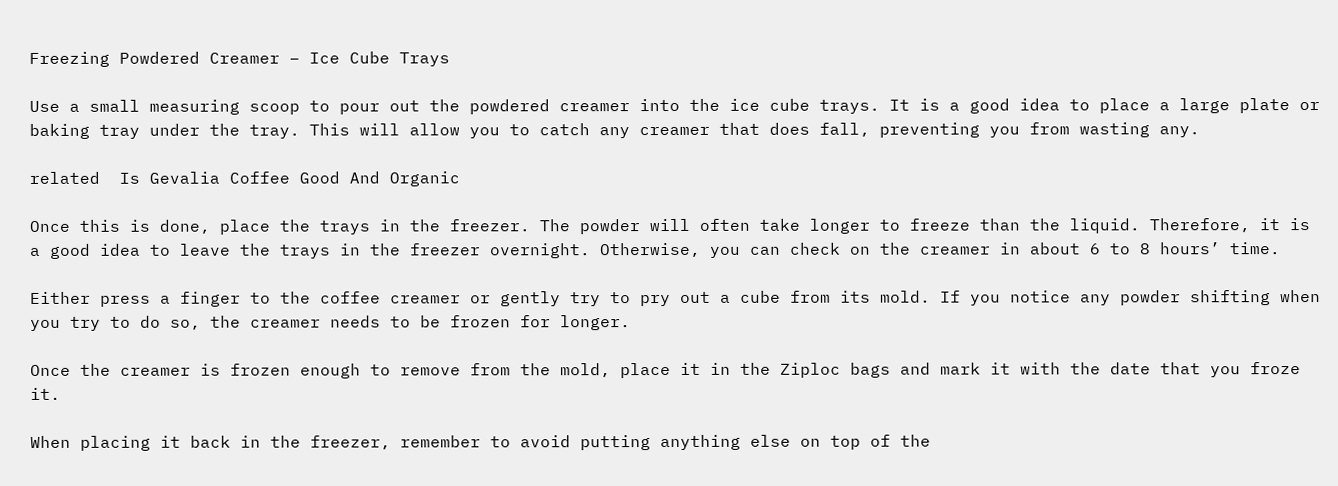Freezing Powdered Creamer – Ice Cube Trays

Use a small measuring scoop to pour out the powdered creamer into the ice cube trays. It is a good idea to place a large plate or baking tray under the tray. This will allow you to catch any creamer that does fall, preventing you from wasting any.

related  Is Gevalia Coffee Good And Organic

Once this is done, place the trays in the freezer. The powder will often take longer to freeze than the liquid. Therefore, it is a good idea to leave the trays in the freezer overnight. Otherwise, you can check on the creamer in about 6 to 8 hours’ time.

Either press a finger to the coffee creamer or gently try to pry out a cube from its mold. If you notice any powder shifting when you try to do so, the creamer needs to be frozen for longer.

Once the creamer is frozen enough to remove from the mold, place it in the Ziploc bags and mark it with the date that you froze it.

When placing it back in the freezer, remember to avoid putting anything else on top of the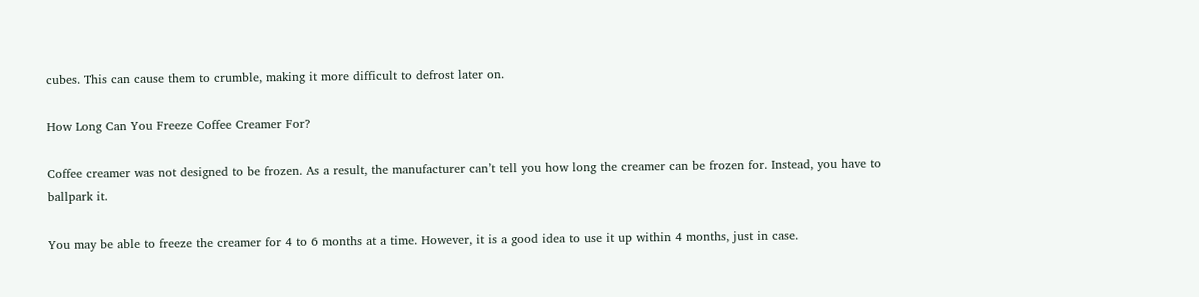cubes. This can cause them to crumble, making it more difficult to defrost later on.

How Long Can You Freeze Coffee Creamer For?

Coffee creamer was not designed to be frozen. As a result, the manufacturer can’t tell you how long the creamer can be frozen for. Instead, you have to ballpark it.

You may be able to freeze the creamer for 4 to 6 months at a time. However, it is a good idea to use it up within 4 months, just in case.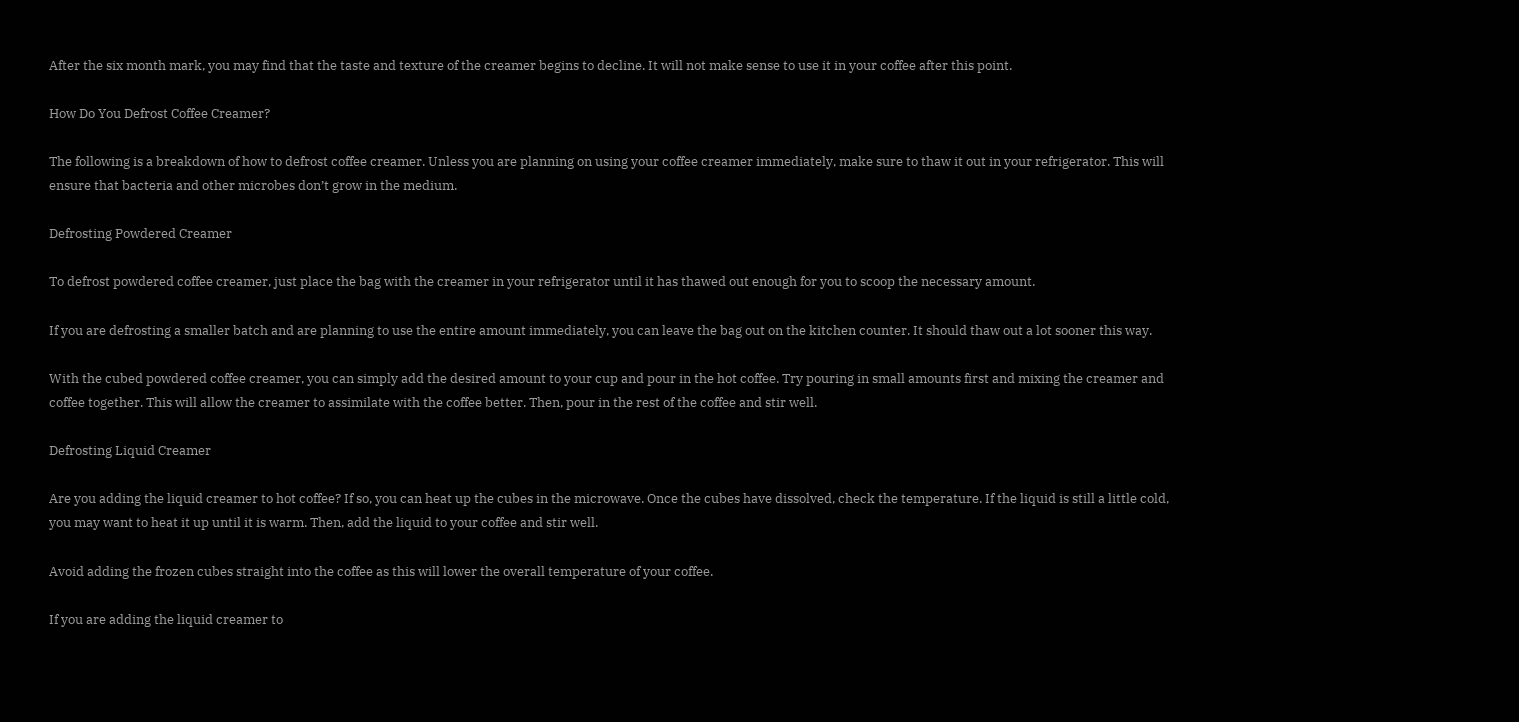After the six month mark, you may find that the taste and texture of the creamer begins to decline. It will not make sense to use it in your coffee after this point.

How Do You Defrost Coffee Creamer?

The following is a breakdown of how to defrost coffee creamer. Unless you are planning on using your coffee creamer immediately, make sure to thaw it out in your refrigerator. This will ensure that bacteria and other microbes don’t grow in the medium.

Defrosting Powdered Creamer

To defrost powdered coffee creamer, just place the bag with the creamer in your refrigerator until it has thawed out enough for you to scoop the necessary amount.

If you are defrosting a smaller batch and are planning to use the entire amount immediately, you can leave the bag out on the kitchen counter. It should thaw out a lot sooner this way.

With the cubed powdered coffee creamer, you can simply add the desired amount to your cup and pour in the hot coffee. Try pouring in small amounts first and mixing the creamer and coffee together. This will allow the creamer to assimilate with the coffee better. Then, pour in the rest of the coffee and stir well.

Defrosting Liquid Creamer

Are you adding the liquid creamer to hot coffee? If so, you can heat up the cubes in the microwave. Once the cubes have dissolved, check the temperature. If the liquid is still a little cold, you may want to heat it up until it is warm. Then, add the liquid to your coffee and stir well.

Avoid adding the frozen cubes straight into the coffee as this will lower the overall temperature of your coffee.

If you are adding the liquid creamer to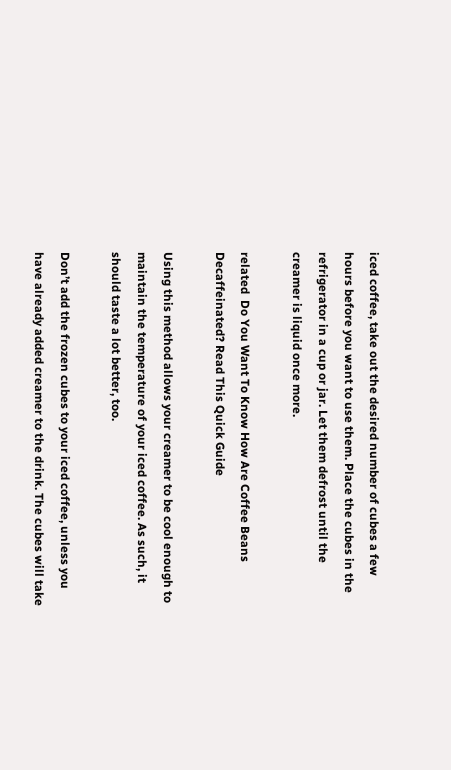iced coffee, take out the desired number of cubes a few hours before you want to use them. Place the cubes in the refrigerator in a cup or jar. Let them defrost until the creamer is liquid once more.

related  Do You Want To Know How Are Coffee Beans Decaffeinated? Read This Quick Guide

Using this method allows your creamer to be cool enough to maintain the temperature of your iced coffee. As such, it should taste a lot better, too.

Don’t add the frozen cubes to your iced coffee, unless you have already added creamer to the drink. The cubes will take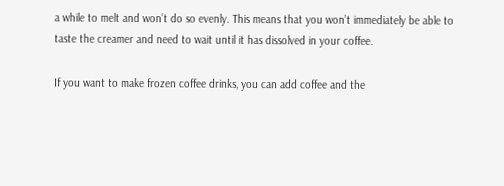a while to melt and won’t do so evenly. This means that you won’t immediately be able to taste the creamer and need to wait until it has dissolved in your coffee.

If you want to make frozen coffee drinks, you can add coffee and the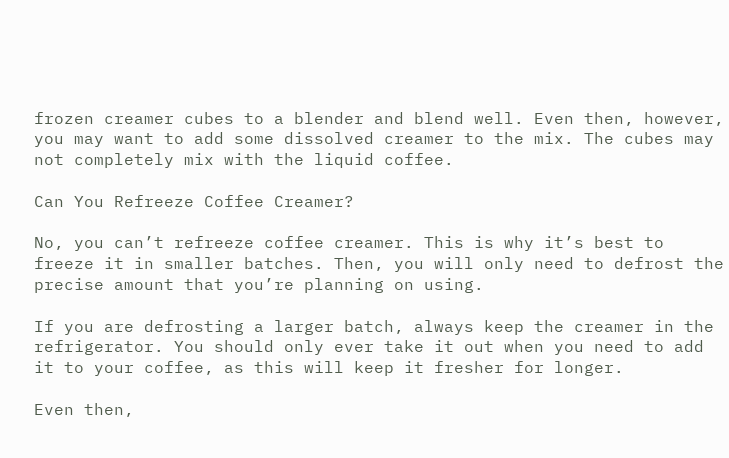frozen creamer cubes to a blender and blend well. Even then, however, you may want to add some dissolved creamer to the mix. The cubes may not completely mix with the liquid coffee.

Can You Refreeze Coffee Creamer?

No, you can’t refreeze coffee creamer. This is why it’s best to freeze it in smaller batches. Then, you will only need to defrost the precise amount that you’re planning on using.

If you are defrosting a larger batch, always keep the creamer in the refrigerator. You should only ever take it out when you need to add it to your coffee, as this will keep it fresher for longer.

Even then,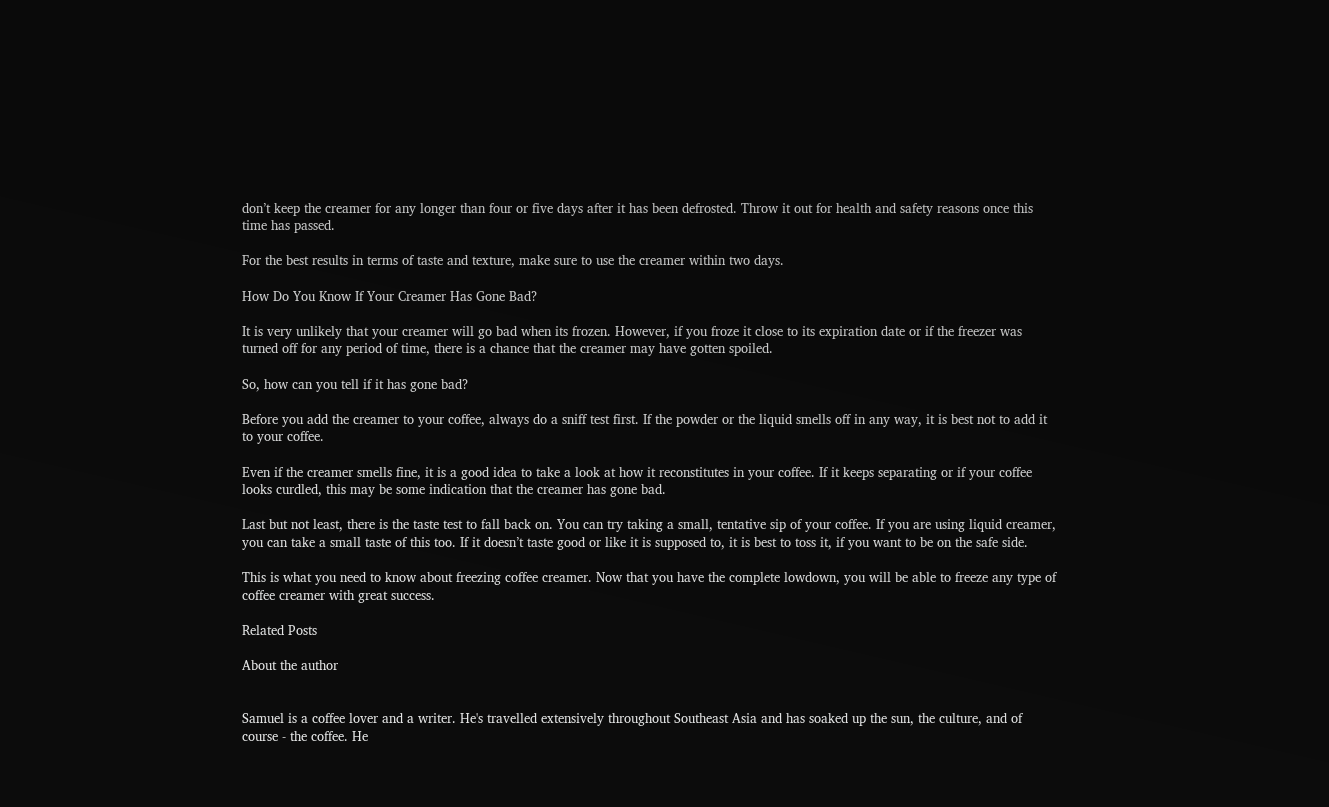don’t keep the creamer for any longer than four or five days after it has been defrosted. Throw it out for health and safety reasons once this time has passed.

For the best results in terms of taste and texture, make sure to use the creamer within two days.

How Do You Know If Your Creamer Has Gone Bad?

It is very unlikely that your creamer will go bad when its frozen. However, if you froze it close to its expiration date or if the freezer was turned off for any period of time, there is a chance that the creamer may have gotten spoiled.

So, how can you tell if it has gone bad?

Before you add the creamer to your coffee, always do a sniff test first. If the powder or the liquid smells off in any way, it is best not to add it to your coffee.

Even if the creamer smells fine, it is a good idea to take a look at how it reconstitutes in your coffee. If it keeps separating or if your coffee looks curdled, this may be some indication that the creamer has gone bad.

Last but not least, there is the taste test to fall back on. You can try taking a small, tentative sip of your coffee. If you are using liquid creamer, you can take a small taste of this too. If it doesn’t taste good or like it is supposed to, it is best to toss it, if you want to be on the safe side.

This is what you need to know about freezing coffee creamer. Now that you have the complete lowdown, you will be able to freeze any type of coffee creamer with great success.

Related Posts

About the author


Samuel is a coffee lover and a writer. He's travelled extensively throughout Southeast Asia and has soaked up the sun, the culture, and of course - the coffee. He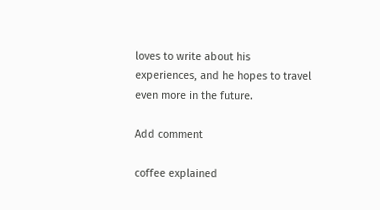loves to write about his experiences, and he hopes to travel even more in the future.

Add comment

coffee explained